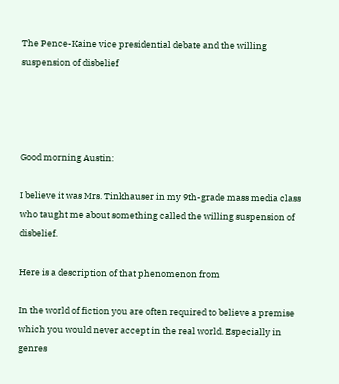The Pence-Kaine vice presidential debate and the willing suspension of disbelief




Good morning Austin:

I believe it was Mrs. Tinkhauser in my 9th-grade mass media class who taught me about something called the willing suspension of disbelief.

Here is a description of that phenomenon from

In the world of fiction you are often required to believe a premise which you would never accept in the real world. Especially in genres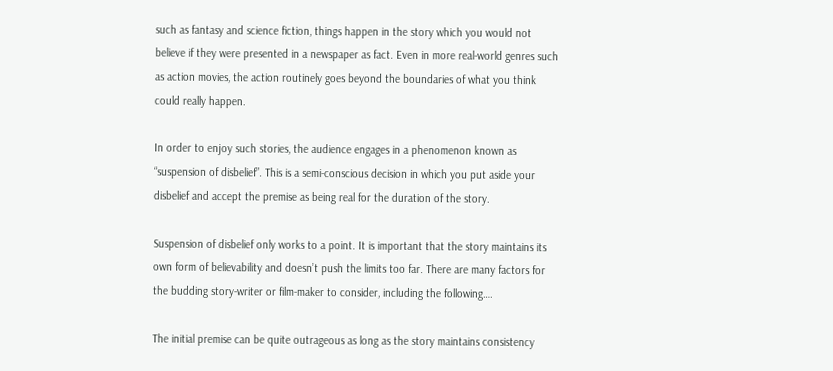such as fantasy and science fiction, things happen in the story which you would not believe if they were presented in a newspaper as fact. Even in more real-world genres such as action movies, the action routinely goes beyond the boundaries of what you think could really happen.

In order to enjoy such stories, the audience engages in a phenomenon known as “suspension of disbelief”. This is a semi-conscious decision in which you put aside your disbelief and accept the premise as being real for the duration of the story.

Suspension of disbelief only works to a point. It is important that the story maintains its own form of believability and doesn’t push the limits too far. There are many factors for the budding story-writer or film-maker to consider, including the following….

The initial premise can be quite outrageous as long as the story maintains consistency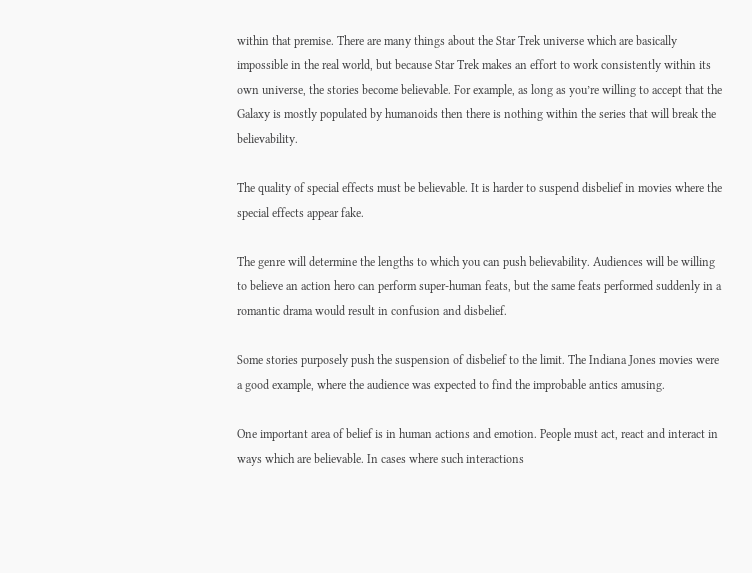within that premise. There are many things about the Star Trek universe which are basically impossible in the real world, but because Star Trek makes an effort to work consistently within its own universe, the stories become believable. For example, as long as you’re willing to accept that the Galaxy is mostly populated by humanoids then there is nothing within the series that will break the believability.

The quality of special effects must be believable. It is harder to suspend disbelief in movies where the special effects appear fake.

The genre will determine the lengths to which you can push believability. Audiences will be willing to believe an action hero can perform super-human feats, but the same feats performed suddenly in a romantic drama would result in confusion and disbelief.

Some stories purposely push the suspension of disbelief to the limit. The Indiana Jones movies were a good example, where the audience was expected to find the improbable antics amusing.

One important area of belief is in human actions and emotion. People must act, react and interact in ways which are believable. In cases where such interactions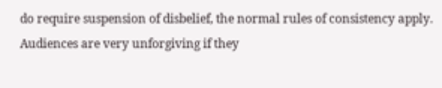do require suspension of disbelief, the normal rules of consistency apply. Audiences are very unforgiving if they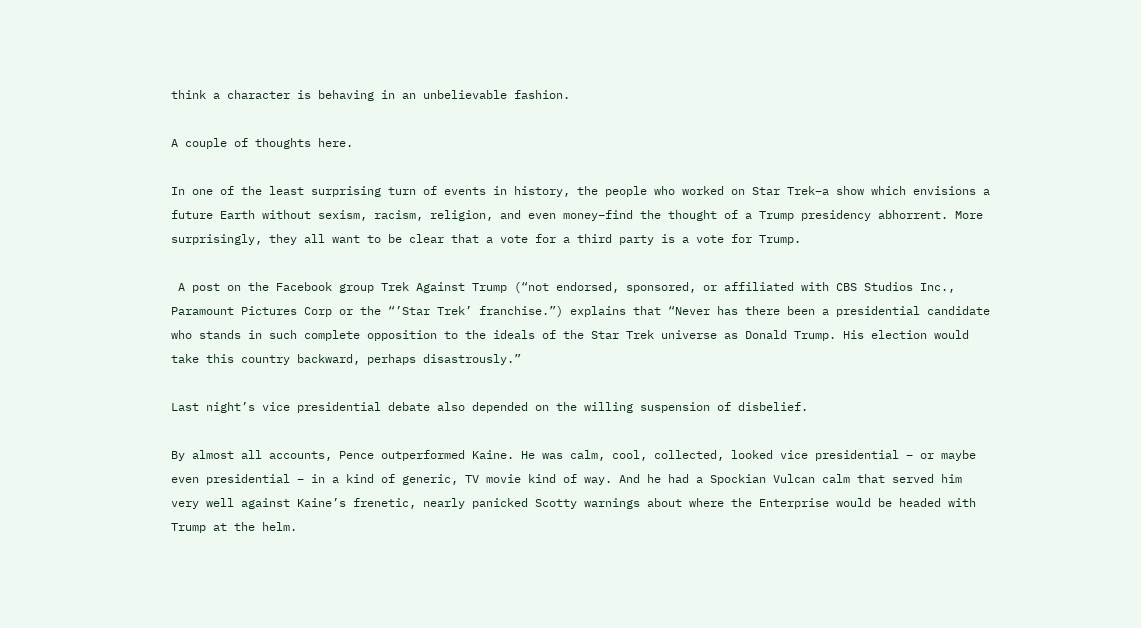think a character is behaving in an unbelievable fashion.

A couple of thoughts here.

In one of the least surprising turn of events in history, the people who worked on Star Trek–a show which envisions a future Earth without sexism, racism, religion, and even money–find the thought of a Trump presidency abhorrent. More surprisingly, they all want to be clear that a vote for a third party is a vote for Trump.

 A post on the Facebook group Trek Against Trump (“not endorsed, sponsored, or affiliated with CBS Studios Inc., Paramount Pictures Corp or the “’Star Trek’ franchise.”) explains that “Never has there been a presidential candidate who stands in such complete opposition to the ideals of the Star Trek universe as Donald Trump. His election would take this country backward, perhaps disastrously.”

Last night’s vice presidential debate also depended on the willing suspension of disbelief.

By almost all accounts, Pence outperformed Kaine. He was calm, cool, collected, looked vice presidential – or maybe even presidential – in a kind of generic, TV movie kind of way. And he had a Spockian Vulcan calm that served him very well against Kaine’s frenetic, nearly panicked Scotty warnings about where the Enterprise would be headed with Trump at the helm.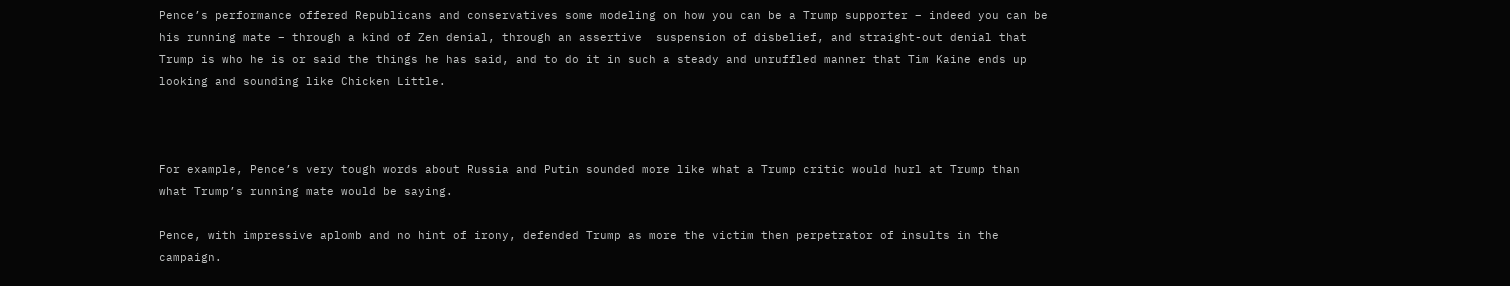Pence’s performance offered Republicans and conservatives some modeling on how you can be a Trump supporter – indeed you can be his running mate – through a kind of Zen denial, through an assertive  suspension of disbelief, and straight-out denial that Trump is who he is or said the things he has said, and to do it in such a steady and unruffled manner that Tim Kaine ends up looking and sounding like Chicken Little.



For example, Pence’s very tough words about Russia and Putin sounded more like what a Trump critic would hurl at Trump than what Trump’s running mate would be saying.

Pence, with impressive aplomb and no hint of irony, defended Trump as more the victim then perpetrator of insults in the campaign.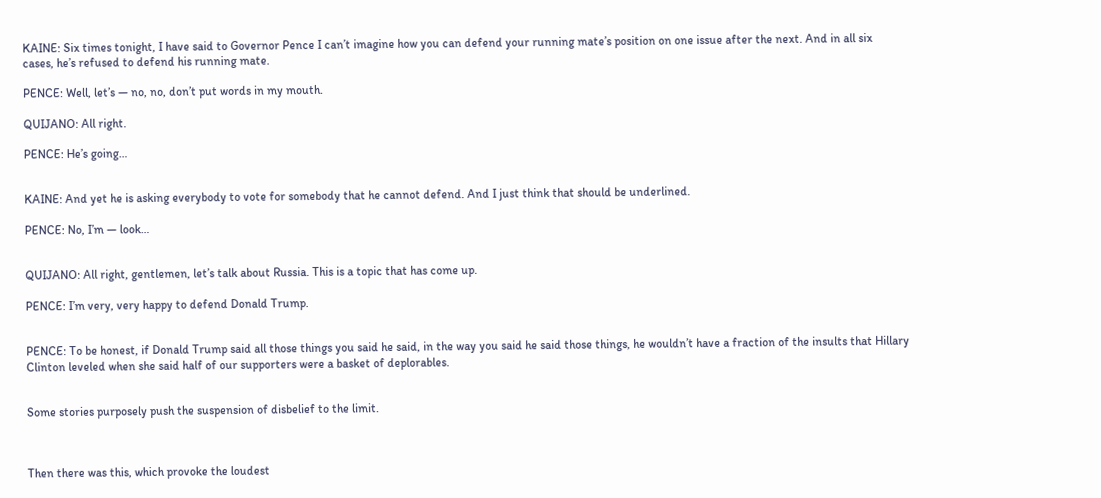KAINE: Six times tonight, I have said to Governor Pence I can’t imagine how you can defend your running mate’s position on one issue after the next. And in all six cases, he’s refused to defend his running mate.

PENCE: Well, let’s — no, no, don’t put words in my mouth.

QUIJANO: All right.

PENCE: He’s going…


KAINE: And yet he is asking everybody to vote for somebody that he cannot defend. And I just think that should be underlined.

PENCE: No, I’m — look…


QUIJANO: All right, gentlemen, let’s talk about Russia. This is a topic that has come up.

PENCE: I’m very, very happy to defend Donald Trump.


PENCE: To be honest, if Donald Trump said all those things you said he said, in the way you said he said those things, he wouldn’t have a fraction of the insults that Hillary Clinton leveled when she said half of our supporters were a basket of deplorables.


Some stories purposely push the suspension of disbelief to the limit.



Then there was this, which provoke the loudest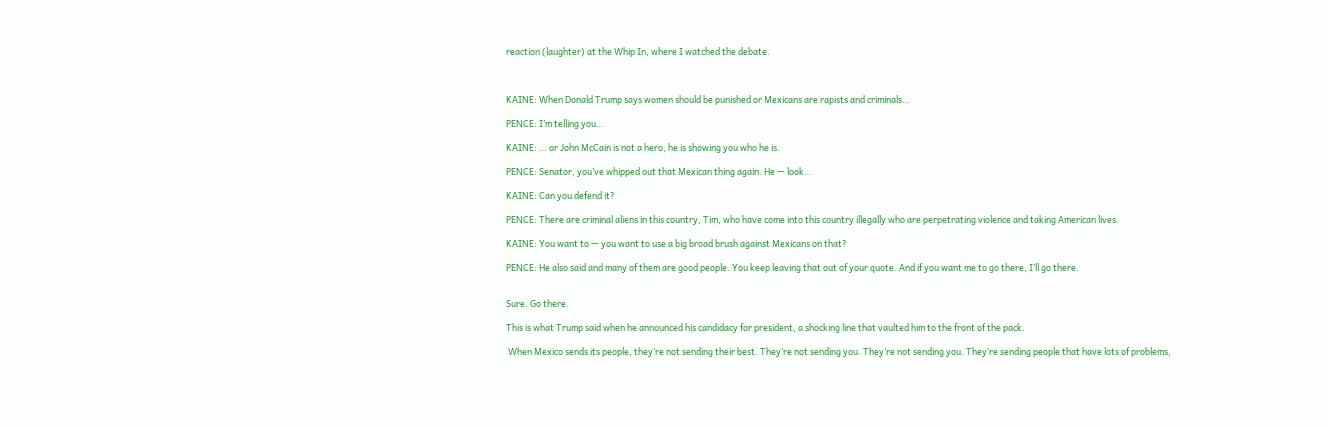reaction (laughter) at the Whip In, where I watched the debate.



KAINE: When Donald Trump says women should be punished or Mexicans are rapists and criminals…

PENCE: I’m telling you…

KAINE: … or John McCain is not a hero, he is showing you who he is.

PENCE: Senator, you’ve whipped out that Mexican thing again. He — look…

KAINE: Can you defend it?

PENCE: There are criminal aliens in this country, Tim, who have come into this country illegally who are perpetrating violence and taking American lives.

KAINE: You want to — you want to use a big broad brush against Mexicans on that?

PENCE: He also said and many of them are good people. You keep leaving that out of your quote. And if you want me to go there, I’ll go there.


Sure. Go there.

This is what Trump said when he announced his candidacy for president, a shocking line that vaulted him to the front of the pack.

 When Mexico sends its people, they’re not sending their best. They’re not sending you. They’re not sending you. They’re sending people that have lots of problems,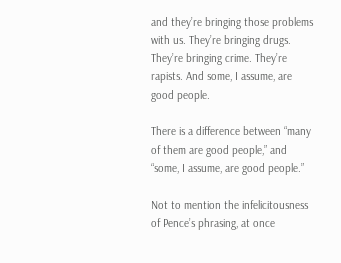and they’re bringing those problems with us. They’re bringing drugs. They’re bringing crime. They’re rapists. And some, I assume, are good people.

There is a difference between “many of them are good people,” and “some, I assume, are good people.”

Not to mention the infelicitousness of Pence’s phrasing, at once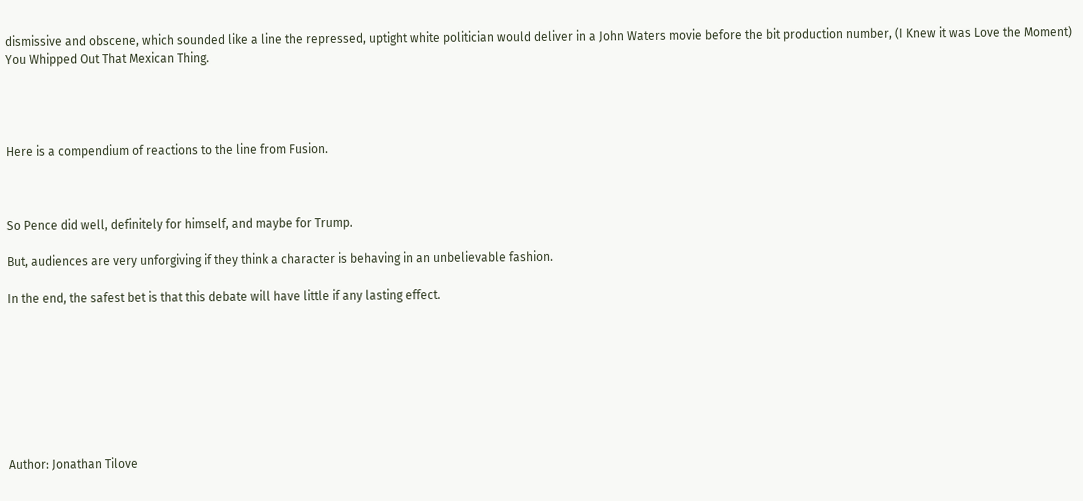dismissive and obscene, which sounded like a line the repressed, uptight white politician would deliver in a John Waters movie before the bit production number, (I Knew it was Love the Moment) You Whipped Out That Mexican Thing.




Here is a compendium of reactions to the line from Fusion.



So Pence did well, definitely for himself, and maybe for Trump.

But, audiences are very unforgiving if they think a character is behaving in an unbelievable fashion.

In the end, the safest bet is that this debate will have little if any lasting effect.








Author: Jonathan Tilove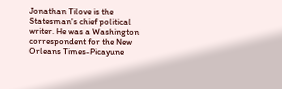Jonathan Tilove is the Statesman's chief political writer. He was a Washington correspondent for the New Orleans Times-Picayune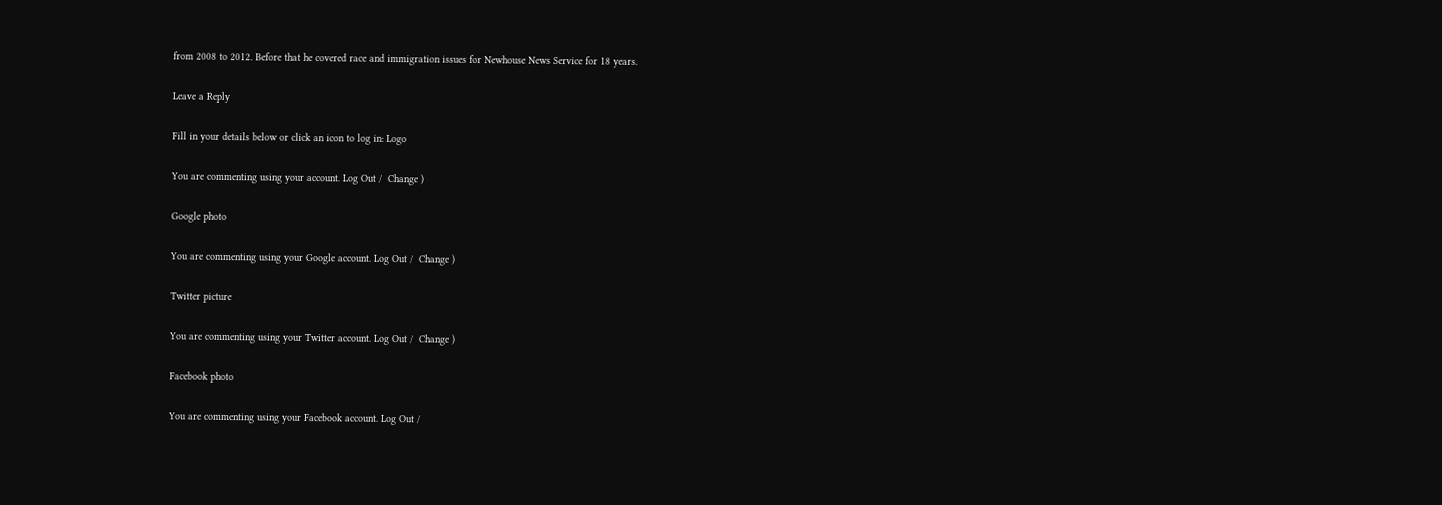from 2008 to 2012. Before that he covered race and immigration issues for Newhouse News Service for 18 years.

Leave a Reply

Fill in your details below or click an icon to log in: Logo

You are commenting using your account. Log Out /  Change )

Google photo

You are commenting using your Google account. Log Out /  Change )

Twitter picture

You are commenting using your Twitter account. Log Out /  Change )

Facebook photo

You are commenting using your Facebook account. Log Out /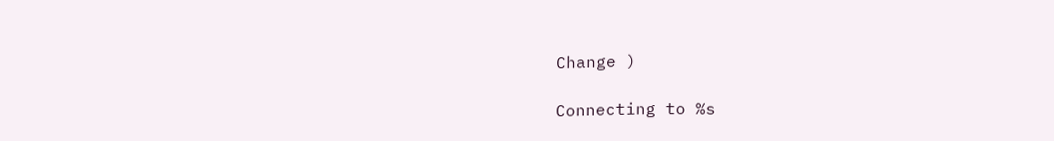Change )

Connecting to %s